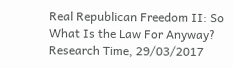Real Republican Freedom II: So What Is the Law For Anyway? Research Time, 29/03/2017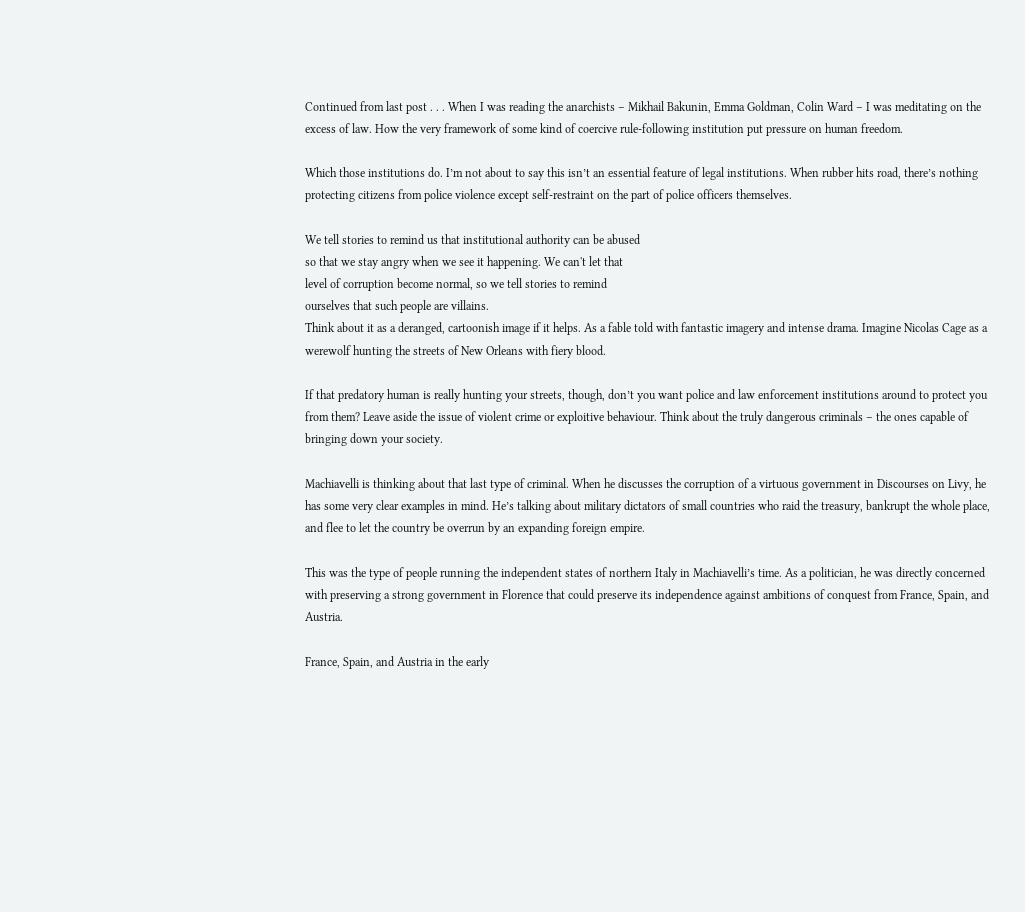Continued from last post . . . When I was reading the anarchists – Mikhail Bakunin, Emma Goldman, Colin Ward – I was meditating on the excess of law. How the very framework of some kind of coercive rule-following institution put pressure on human freedom.

Which those institutions do. I’m not about to say this isn’t an essential feature of legal institutions. When rubber hits road, there’s nothing protecting citizens from police violence except self-restraint on the part of police officers themselves.

We tell stories to remind us that institutional authority can be abused
so that we stay angry when we see it happening. We can't let that
level of corruption become normal, so we tell stories to remind
ourselves that such people are villains.
Think about it as a deranged, cartoonish image if it helps. As a fable told with fantastic imagery and intense drama. Imagine Nicolas Cage as a werewolf hunting the streets of New Orleans with fiery blood.

If that predatory human is really hunting your streets, though, don’t you want police and law enforcement institutions around to protect you from them? Leave aside the issue of violent crime or exploitive behaviour. Think about the truly dangerous criminals – the ones capable of bringing down your society.

Machiavelli is thinking about that last type of criminal. When he discusses the corruption of a virtuous government in Discourses on Livy, he has some very clear examples in mind. He’s talking about military dictators of small countries who raid the treasury, bankrupt the whole place, and flee to let the country be overrun by an expanding foreign empire.

This was the type of people running the independent states of northern Italy in Machiavelli’s time. As a politician, he was directly concerned with preserving a strong government in Florence that could preserve its independence against ambitions of conquest from France, Spain, and Austria.

France, Spain, and Austria in the early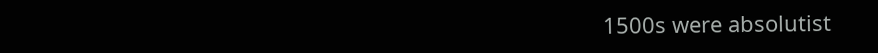1500s were absolutist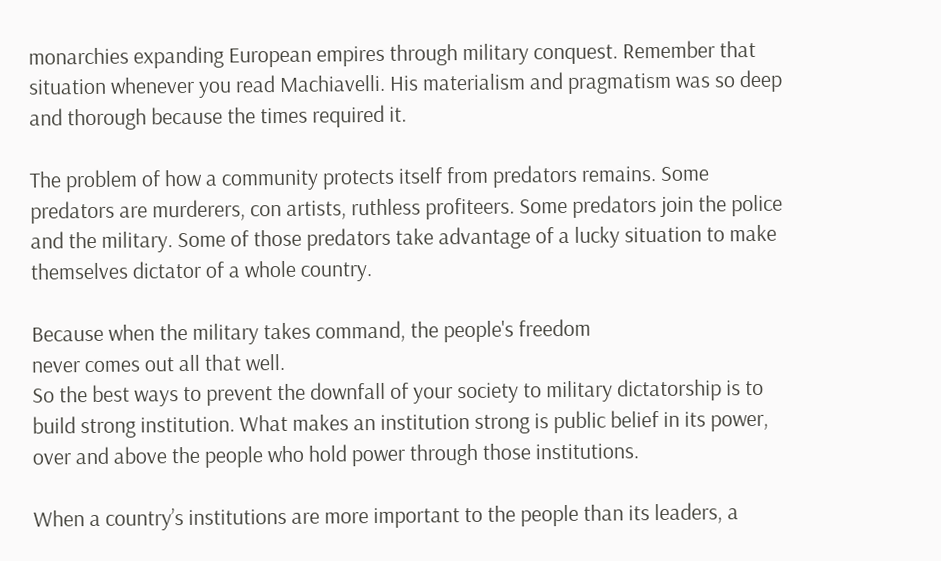monarchies expanding European empires through military conquest. Remember that situation whenever you read Machiavelli. His materialism and pragmatism was so deep and thorough because the times required it.

The problem of how a community protects itself from predators remains. Some predators are murderers, con artists, ruthless profiteers. Some predators join the police and the military. Some of those predators take advantage of a lucky situation to make themselves dictator of a whole country.

Because when the military takes command, the people's freedom
never comes out all that well.
So the best ways to prevent the downfall of your society to military dictatorship is to build strong institution. What makes an institution strong is public belief in its power, over and above the people who hold power through those institutions.

When a country’s institutions are more important to the people than its leaders, a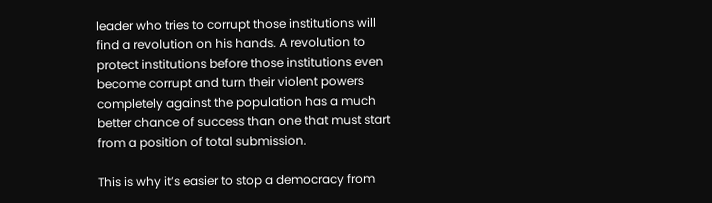leader who tries to corrupt those institutions will find a revolution on his hands. A revolution to protect institutions before those institutions even become corrupt and turn their violent powers completely against the population has a much better chance of success than one that must start from a position of total submission.

This is why it’s easier to stop a democracy from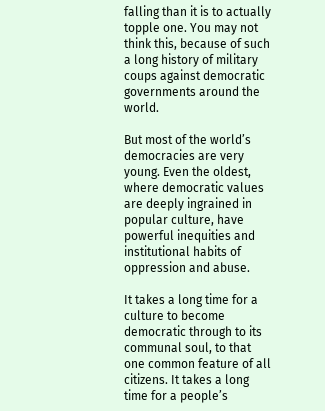falling than it is to actually topple one. You may not think this, because of such a long history of military coups against democratic governments around the world.

But most of the world’s democracies are very young. Even the oldest, where democratic values are deeply ingrained in popular culture, have powerful inequities and institutional habits of oppression and abuse.

It takes a long time for a culture to become democratic through to its communal soul, to that one common feature of all citizens. It takes a long time for a people’s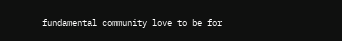fundamental community love to be for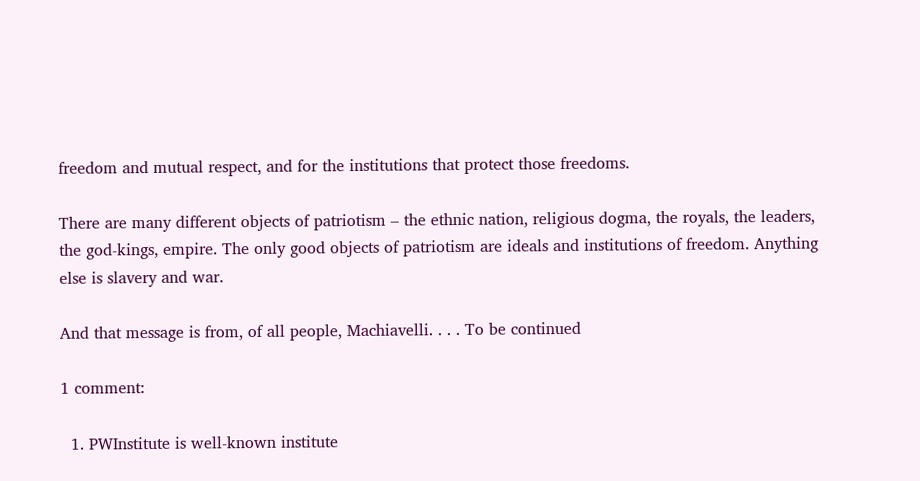freedom and mutual respect, and for the institutions that protect those freedoms.

There are many different objects of patriotism – the ethnic nation, religious dogma, the royals, the leaders, the god-kings, empire. The only good objects of patriotism are ideals and institutions of freedom. Anything else is slavery and war.

And that message is from, of all people, Machiavelli. . . . To be continued

1 comment:

  1. PWInstitute is well-known institute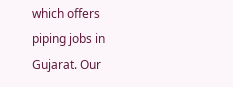which offers piping jobs in Gujarat. Our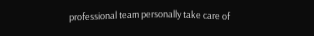professional team personally take care of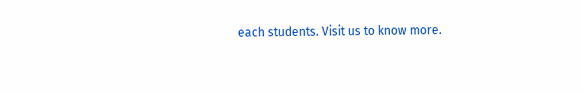each students. Visit us to know more.